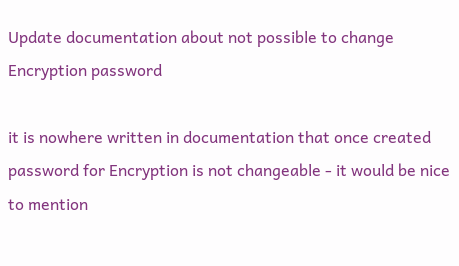Update documentation about not possible to change Encryption password

it is nowhere written in documentation that once created password for Encryption is not changeable - it would be nice to mention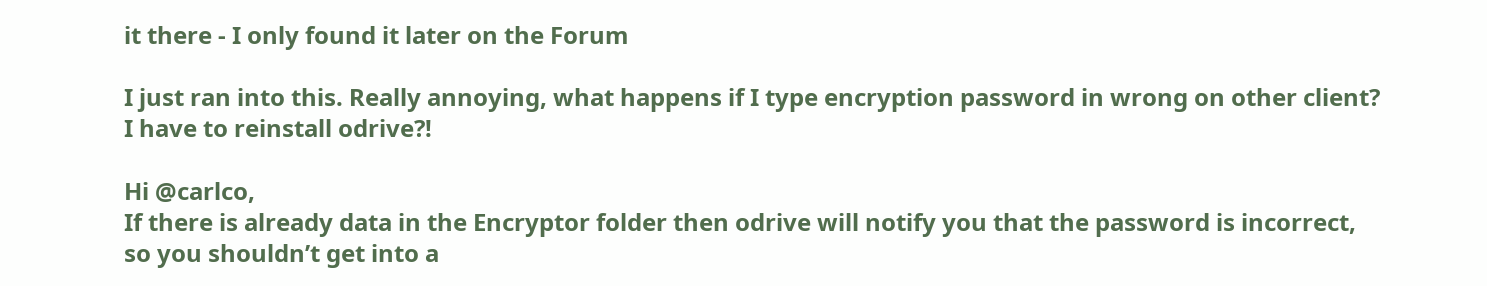it there - I only found it later on the Forum

I just ran into this. Really annoying, what happens if I type encryption password in wrong on other client? I have to reinstall odrive?!

Hi @carlco,
If there is already data in the Encryptor folder then odrive will notify you that the password is incorrect, so you shouldn’t get into a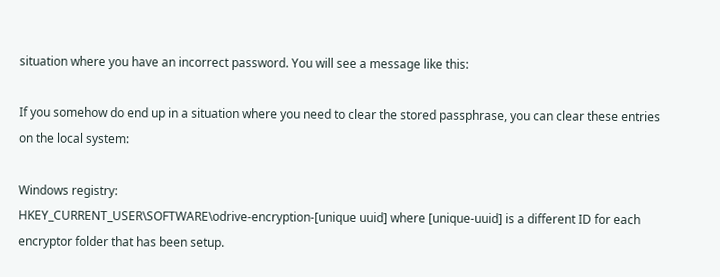situation where you have an incorrect password. You will see a message like this:

If you somehow do end up in a situation where you need to clear the stored passphrase, you can clear these entries on the local system:

Windows registry:
HKEY_CURRENT_USER\SOFTWARE\odrive-encryption-[unique uuid] where [unique-uuid] is a different ID for each encryptor folder that has been setup.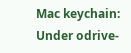Mac keychain:
Under odrive-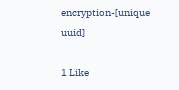encryption-[unique uuid]

1 Like